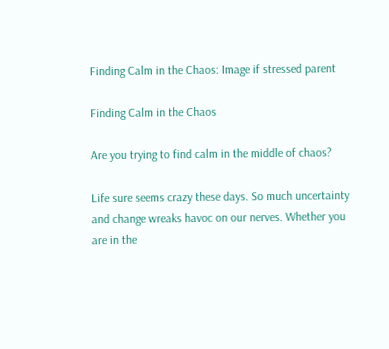Finding Calm in the Chaos: Image if stressed parent

Finding Calm in the Chaos

Are you trying to find calm in the middle of chaos?

Life sure seems crazy these days. So much uncertainty and change wreaks havoc on our nerves. Whether you are in the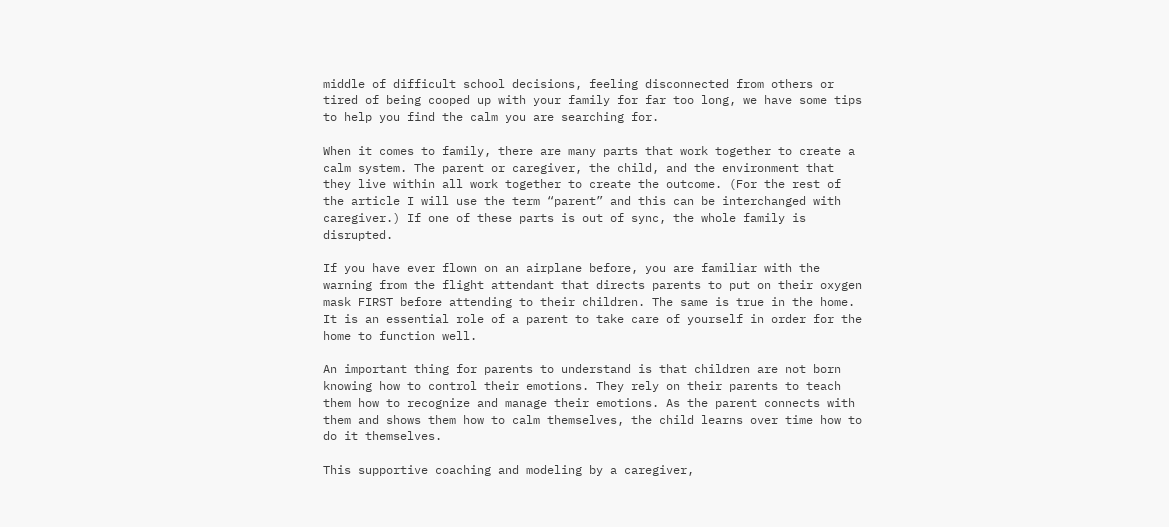middle of difficult school decisions, feeling disconnected from others or tired of being cooped up with your family for far too long, we have some tips to help you find the calm you are searching for.

When it comes to family, there are many parts that work together to create a calm system. The parent or caregiver, the child, and the environment that they live within all work together to create the outcome. (For the rest of the article I will use the term “parent” and this can be interchanged with caregiver.) If one of these parts is out of sync, the whole family is  disrupted.

If you have ever flown on an airplane before, you are familiar with the warning from the flight attendant that directs parents to put on their oxygen mask FIRST before attending to their children. The same is true in the home. It is an essential role of a parent to take care of yourself in order for the home to function well.

An important thing for parents to understand is that children are not born knowing how to control their emotions. They rely on their parents to teach them how to recognize and manage their emotions. As the parent connects with them and shows them how to calm themselves, the child learns over time how to do it themselves.

This supportive coaching and modeling by a caregiver,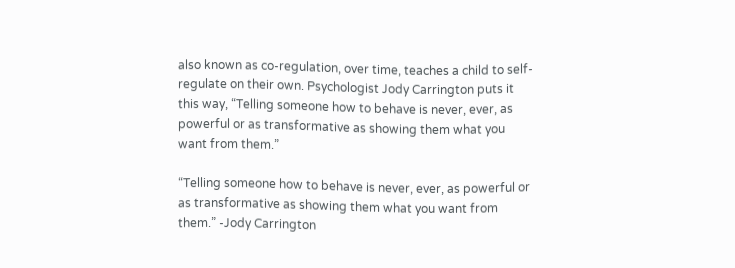also known as co-regulation, over time, teaches a child to self-regulate on their own. Psychologist Jody Carrington puts it this way, “Telling someone how to behave is never, ever, as powerful or as transformative as showing them what you want from them.”

“Telling someone how to behave is never, ever, as powerful or as transformative as showing them what you want from them.” -Jody Carrington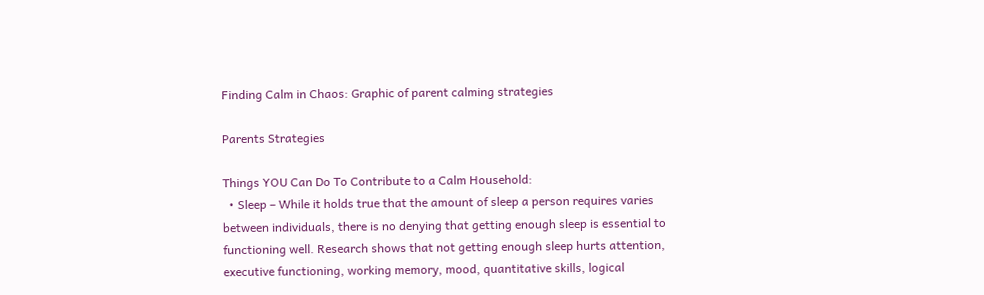Finding Calm in Chaos: Graphic of parent calming strategies

Parents Strategies

Things YOU Can Do To Contribute to a Calm Household:
  • Sleep – While it holds true that the amount of sleep a person requires varies between individuals, there is no denying that getting enough sleep is essential to functioning well. Research shows that not getting enough sleep hurts attention, executive functioning, working memory, mood, quantitative skills, logical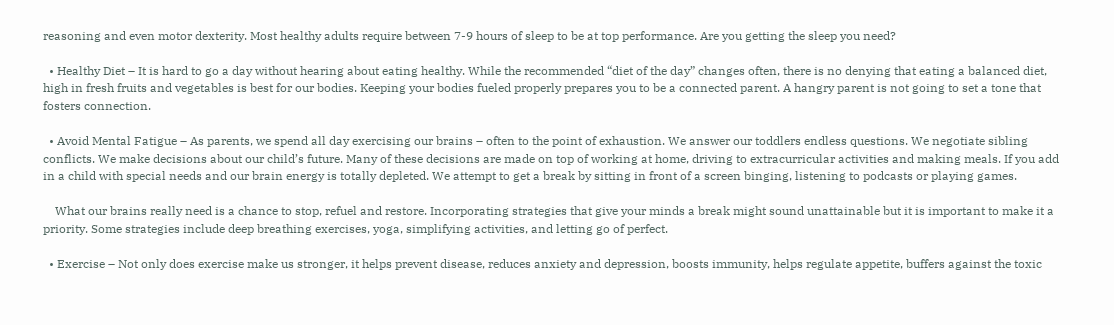reasoning and even motor dexterity. Most healthy adults require between 7-9 hours of sleep to be at top performance. Are you getting the sleep you need?

  • Healthy Diet – It is hard to go a day without hearing about eating healthy. While the recommended “diet of the day” changes often, there is no denying that eating a balanced diet, high in fresh fruits and vegetables is best for our bodies. Keeping your bodies fueled properly prepares you to be a connected parent. A hangry parent is not going to set a tone that fosters connection.

  • Avoid Mental Fatigue – As parents, we spend all day exercising our brains – often to the point of exhaustion. We answer our toddlers endless questions. We negotiate sibling conflicts. We make decisions about our child’s future. Many of these decisions are made on top of working at home, driving to extracurricular activities and making meals. If you add in a child with special needs and our brain energy is totally depleted. We attempt to get a break by sitting in front of a screen binging, listening to podcasts or playing games.

    What our brains really need is a chance to stop, refuel and restore. Incorporating strategies that give your minds a break might sound unattainable but it is important to make it a priority. Some strategies include deep breathing exercises, yoga, simplifying activities, and letting go of perfect.

  • Exercise – Not only does exercise make us stronger, it helps prevent disease, reduces anxiety and depression, boosts immunity, helps regulate appetite, buffers against the toxic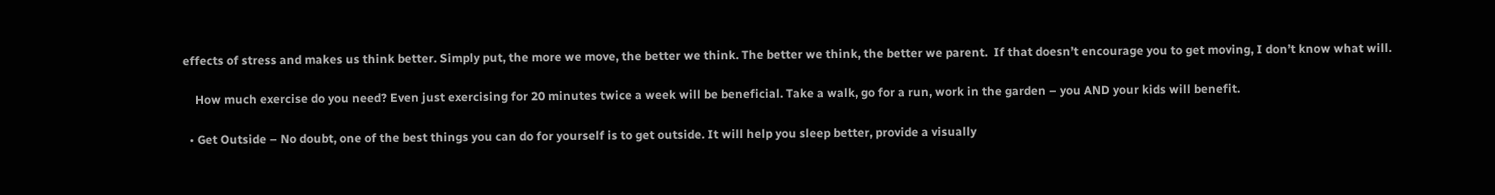effects of stress and makes us think better. Simply put, the more we move, the better we think. The better we think, the better we parent.  If that doesn’t encourage you to get moving, I don’t know what will.

    How much exercise do you need? Even just exercising for 20 minutes twice a week will be beneficial. Take a walk, go for a run, work in the garden – you AND your kids will benefit.

  • Get Outside – No doubt, one of the best things you can do for yourself is to get outside. It will help you sleep better, provide a visually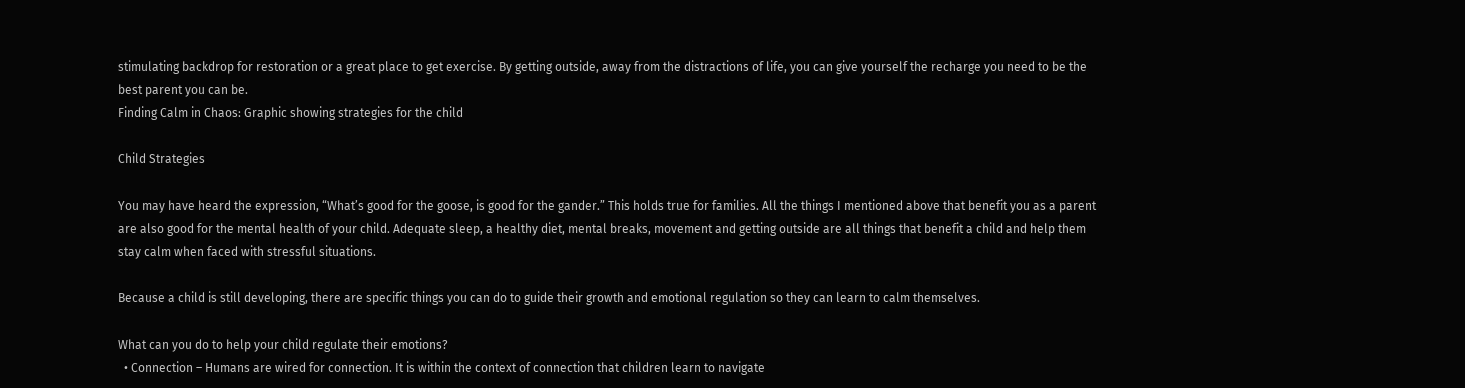stimulating backdrop for restoration or a great place to get exercise. By getting outside, away from the distractions of life, you can give yourself the recharge you need to be the best parent you can be.
Finding Calm in Chaos: Graphic showing strategies for the child

Child Strategies

You may have heard the expression, “What’s good for the goose, is good for the gander.” This holds true for families. All the things I mentioned above that benefit you as a parent are also good for the mental health of your child. Adequate sleep, a healthy diet, mental breaks, movement and getting outside are all things that benefit a child and help them stay calm when faced with stressful situations.

Because a child is still developing, there are specific things you can do to guide their growth and emotional regulation so they can learn to calm themselves.

What can you do to help your child regulate their emotions?
  • Connection – Humans are wired for connection. It is within the context of connection that children learn to navigate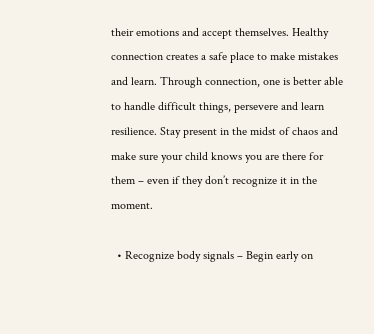their emotions and accept themselves. Healthy connection creates a safe place to make mistakes and learn. Through connection, one is better able to handle difficult things, persevere and learn resilience. Stay present in the midst of chaos and make sure your child knows you are there for them – even if they don’t recognize it in the moment.

  • Recognize body signals – Begin early on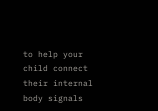to help your child connect their internal body signals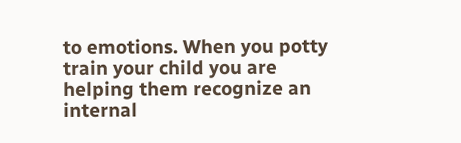to emotions. When you potty train your child you are helping them recognize an internal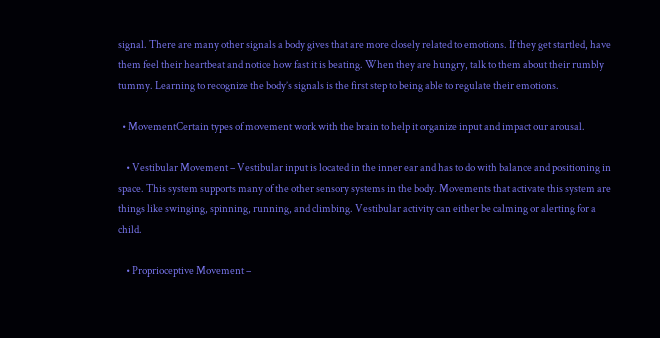signal. There are many other signals a body gives that are more closely related to emotions. If they get startled, have them feel their heartbeat and notice how fast it is beating. When they are hungry, talk to them about their rumbly tummy. Learning to recognize the body’s signals is the first step to being able to regulate their emotions.

  • MovementCertain types of movement work with the brain to help it organize input and impact our arousal.

    • Vestibular Movement – Vestibular input is located in the inner ear and has to do with balance and positioning in space. This system supports many of the other sensory systems in the body. Movements that activate this system are things like swinging, spinning, running, and climbing. Vestibular activity can either be calming or alerting for a child.

    • Proprioceptive Movement –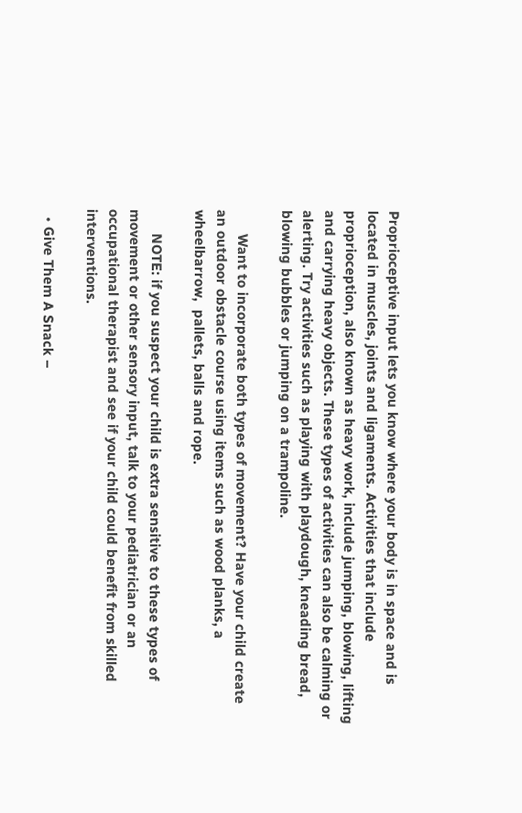Proprioceptive input lets you know where your body is in space and is located in muscles, joints and ligaments. Activities that include proprioception, also known as heavy work, include jumping, blowing, lifting and carrying heavy objects. These types of activities can also be calming or alerting. Try activities such as playing with playdough, kneading bread, blowing bubbles or jumping on a trampoline.

      Want to incorporate both types of movement? Have your child create an outdoor obstacle course using items such as wood planks, a wheelbarrow,  pallets, balls and rope.

      NOTE: if you suspect your child is extra sensitive to these types of movement or other sensory input, talk to your pediatrician or an occupational therapist and see if your child could benefit from skilled interventions.

  • Give Them A Snack –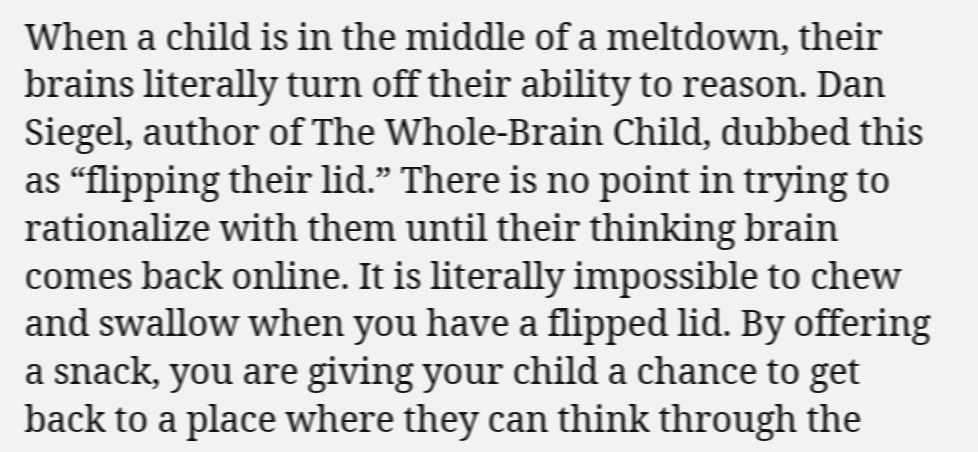When a child is in the middle of a meltdown, their brains literally turn off their ability to reason. Dan Siegel, author of The Whole-Brain Child, dubbed this as “flipping their lid.” There is no point in trying to rationalize with them until their thinking brain comes back online. It is literally impossible to chew and swallow when you have a flipped lid. By offering a snack, you are giving your child a chance to get back to a place where they can think through the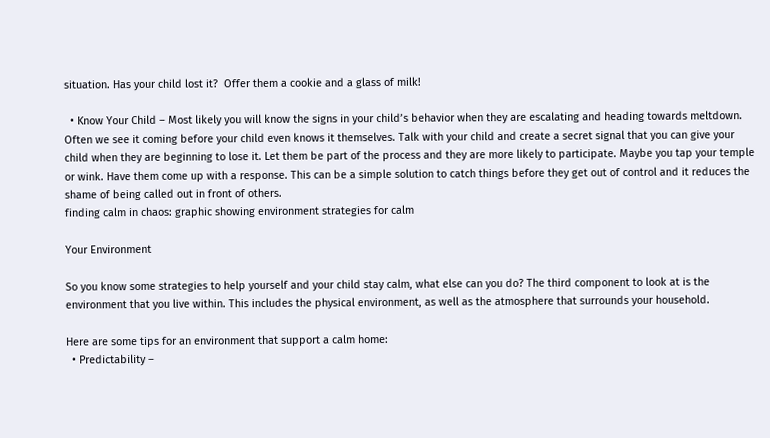situation. Has your child lost it?  Offer them a cookie and a glass of milk!

  • Know Your Child – Most likely you will know the signs in your child’s behavior when they are escalating and heading towards meltdown. Often we see it coming before your child even knows it themselves. Talk with your child and create a secret signal that you can give your child when they are beginning to lose it. Let them be part of the process and they are more likely to participate. Maybe you tap your temple or wink. Have them come up with a response. This can be a simple solution to catch things before they get out of control and it reduces the shame of being called out in front of others.
finding calm in chaos: graphic showing environment strategies for calm

Your Environment

So you know some strategies to help yourself and your child stay calm, what else can you do? The third component to look at is the environment that you live within. This includes the physical environment, as well as the atmosphere that surrounds your household.

Here are some tips for an environment that support a calm home:
  • Predictability –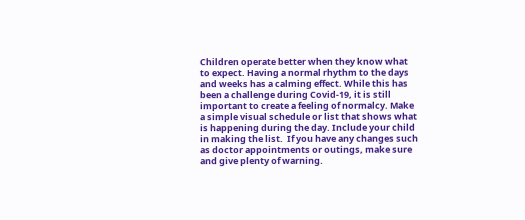Children operate better when they know what to expect. Having a normal rhythm to the days and weeks has a calming effect. While this has been a challenge during Covid-19, it is still important to create a feeling of normalcy. Make a simple visual schedule or list that shows what is happening during the day. Include your child in making the list.  If you have any changes such as doctor appointments or outings, make sure and give plenty of warning.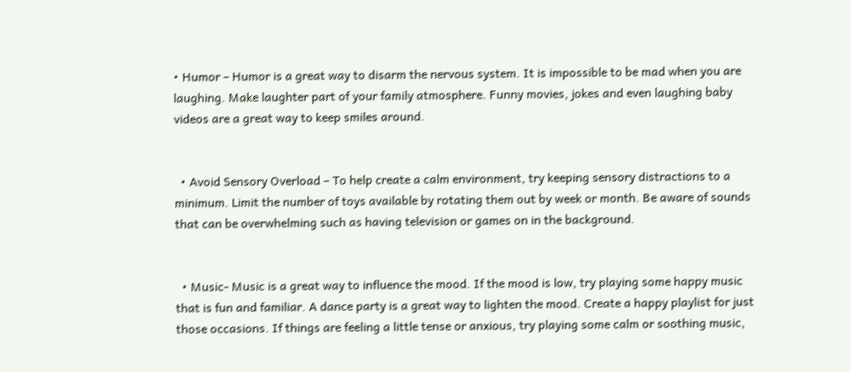• Humor – Humor is a great way to disarm the nervous system. It is impossible to be mad when you are laughing. Make laughter part of your family atmosphere. Funny movies, jokes and even laughing baby videos are a great way to keep smiles around.


  • Avoid Sensory Overload – To help create a calm environment, try keeping sensory distractions to a minimum. Limit the number of toys available by rotating them out by week or month. Be aware of sounds that can be overwhelming such as having television or games on in the background.


  • Music- Music is a great way to influence the mood. If the mood is low, try playing some happy music that is fun and familiar. A dance party is a great way to lighten the mood. Create a happy playlist for just those occasions. If things are feeling a little tense or anxious, try playing some calm or soothing music,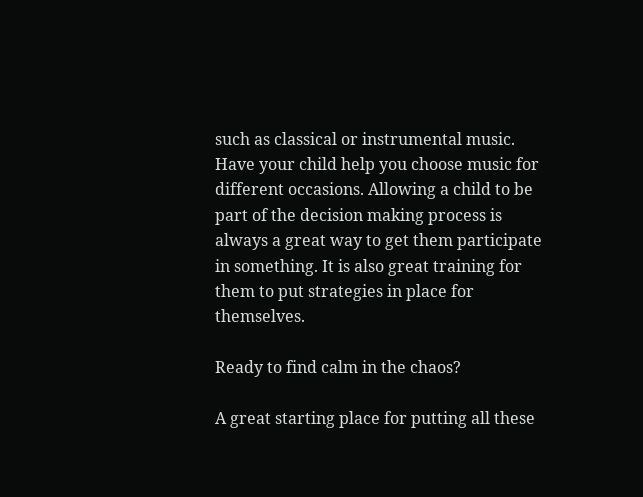such as classical or instrumental music. Have your child help you choose music for different occasions. Allowing a child to be part of the decision making process is always a great way to get them participate in something. It is also great training for them to put strategies in place for themselves.

Ready to find calm in the chaos?

A great starting place for putting all these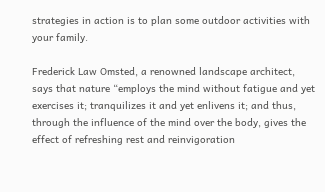strategies in action is to plan some outdoor activities with your family.

Frederick Law Omsted, a renowned landscape architect, says that nature “employs the mind without fatigue and yet exercises it; tranquilizes it and yet enlivens it; and thus, through the influence of the mind over the body, gives the effect of refreshing rest and reinvigoration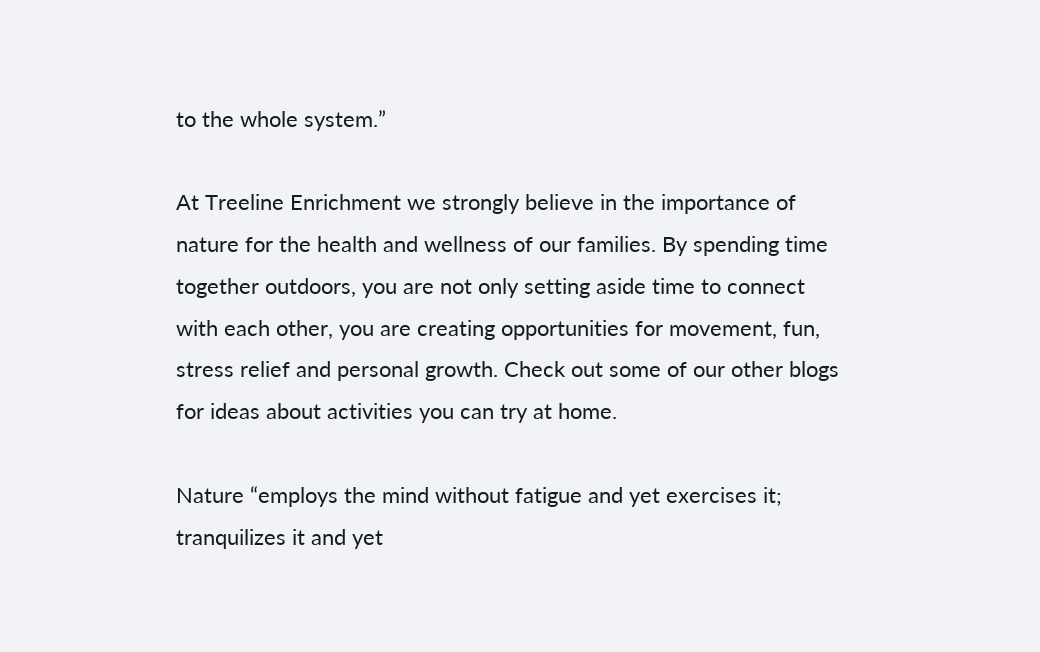to the whole system.”

At Treeline Enrichment we strongly believe in the importance of nature for the health and wellness of our families. By spending time together outdoors, you are not only setting aside time to connect with each other, you are creating opportunities for movement, fun, stress relief and personal growth. Check out some of our other blogs for ideas about activities you can try at home.

Nature “employs the mind without fatigue and yet exercises it; tranquilizes it and yet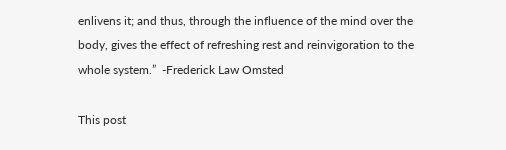enlivens it; and thus, through the influence of the mind over the body, gives the effect of refreshing rest and reinvigoration to the whole system.”  -Frederick Law Omsted

This post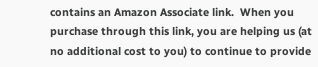contains an Amazon Associate link.  When you purchase through this link, you are helping us (at no additional cost to you) to continue to provide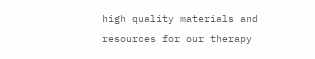high quality materials and resources for our therapy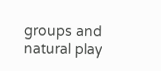groups and natural play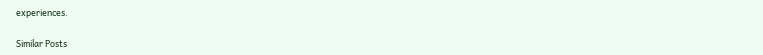experiences.

Similar Posts